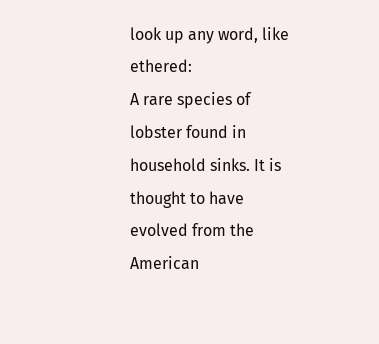look up any word, like ethered:
A rare species of lobster found in household sinks. It is thought to have evolved from the American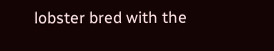lobster bred with the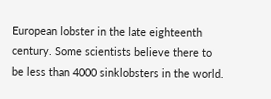European lobster in the late eighteenth century. Some scientists believe there to be less than 4000 sinklobsters in the world.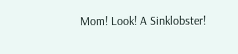Mom! Look! A Sinklobster!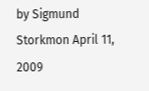by Sigmund Storkmon April 11, 2009